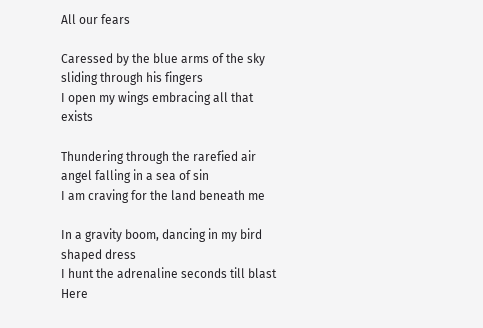All our fears

Caressed by the blue arms of the sky
sliding through his fingers
I open my wings embracing all that exists

Thundering through the rarefied air
angel falling in a sea of sin
I am craving for the land beneath me

In a gravity boom, dancing in my bird shaped dress
I hunt the adrenaline seconds till blast
Here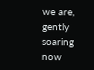we are, gently soaring now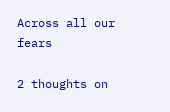Across all our fears

2 thoughts on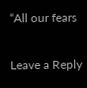“All our fears

Leave a Reply